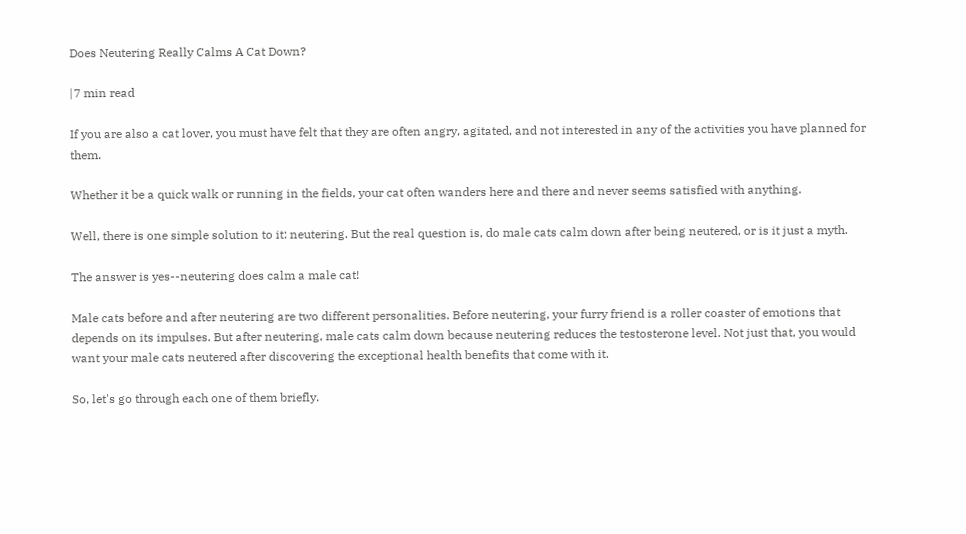Does Neutering Really Calms A Cat Down?

|7 min read

If you are also a cat lover, you must have felt that they are often angry, agitated, and not interested in any of the activities you have planned for them.

Whether it be a quick walk or running in the fields, your cat often wanders here and there and never seems satisfied with anything.

Well, there is one simple solution to it: neutering. But the real question is, do male cats calm down after being neutered, or is it just a myth.

The answer is yes--neutering does calm a male cat!

Male cats before and after neutering are two different personalities. Before neutering, your furry friend is a roller coaster of emotions that depends on its impulses. But after neutering, male cats calm down because neutering reduces the testosterone level. Not just that, you would want your male cats neutered after discovering the exceptional health benefits that come with it.

So, let's go through each one of them briefly.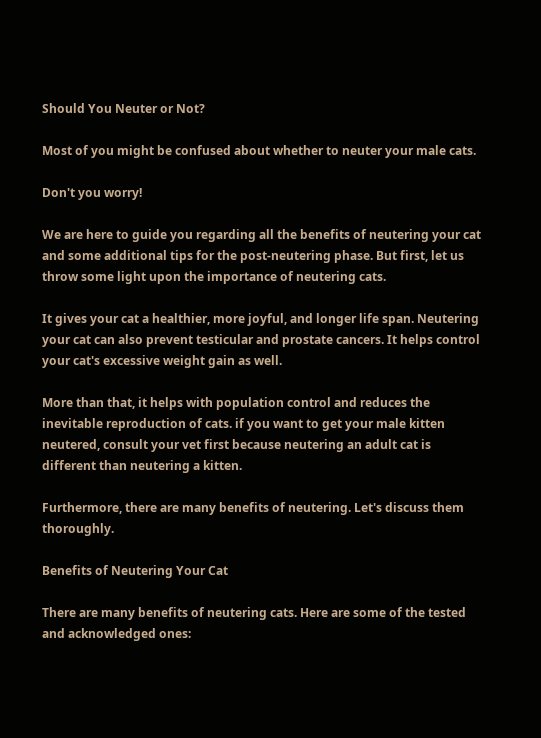Should You Neuter or Not?

Most of you might be confused about whether to neuter your male cats.

Don't you worry!

We are here to guide you regarding all the benefits of neutering your cat and some additional tips for the post-neutering phase. But first, let us throw some light upon the importance of neutering cats.

It gives your cat a healthier, more joyful, and longer life span. Neutering your cat can also prevent testicular and prostate cancers. It helps control your cat's excessive weight gain as well.

More than that, it helps with population control and reduces the inevitable reproduction of cats. if you want to get your male kitten neutered, consult your vet first because neutering an adult cat is different than neutering a kitten.

Furthermore, there are many benefits of neutering. Let's discuss them thoroughly.

Benefits of Neutering Your Cat

There are many benefits of neutering cats. Here are some of the tested and acknowledged ones: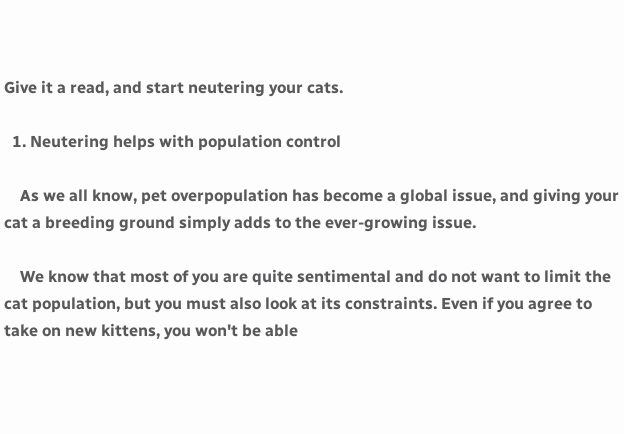Give it a read, and start neutering your cats.

  1. Neutering helps with population control

    As we all know, pet overpopulation has become a global issue, and giving your cat a breeding ground simply adds to the ever-growing issue.

    We know that most of you are quite sentimental and do not want to limit the cat population, but you must also look at its constraints. Even if you agree to take on new kittens, you won't be able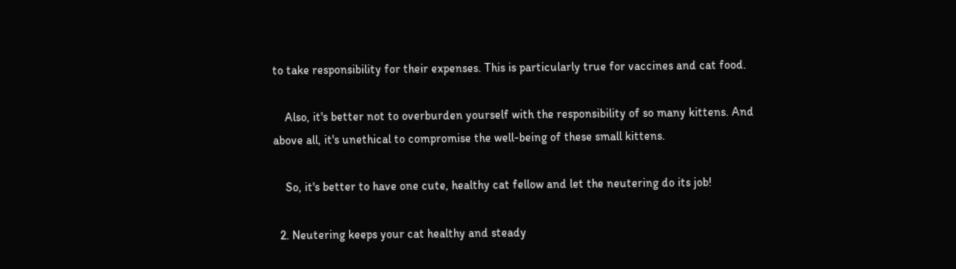to take responsibility for their expenses. This is particularly true for vaccines and cat food.

    Also, it's better not to overburden yourself with the responsibility of so many kittens. And above all, it's unethical to compromise the well-being of these small kittens.

    So, it's better to have one cute, healthy cat fellow and let the neutering do its job!

  2. Neutering keeps your cat healthy and steady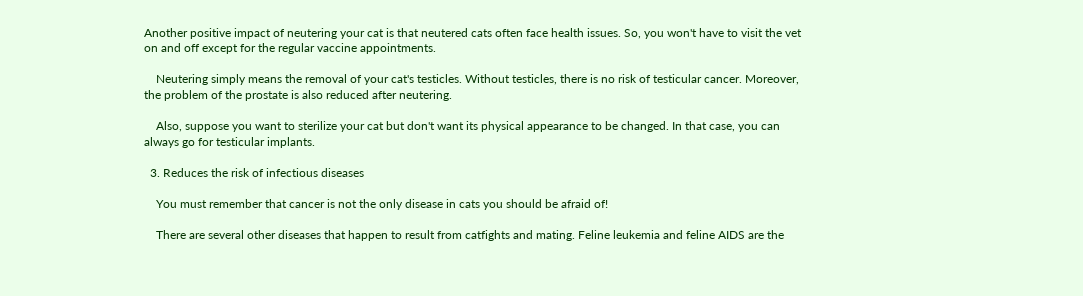Another positive impact of neutering your cat is that neutered cats often face health issues. So, you won't have to visit the vet on and off except for the regular vaccine appointments.

    Neutering simply means the removal of your cat's testicles. Without testicles, there is no risk of testicular cancer. Moreover, the problem of the prostate is also reduced after neutering.

    Also, suppose you want to sterilize your cat but don't want its physical appearance to be changed. In that case, you can always go for testicular implants.

  3. Reduces the risk of infectious diseases

    You must remember that cancer is not the only disease in cats you should be afraid of!

    There are several other diseases that happen to result from catfights and mating. Feline leukemia and feline AIDS are the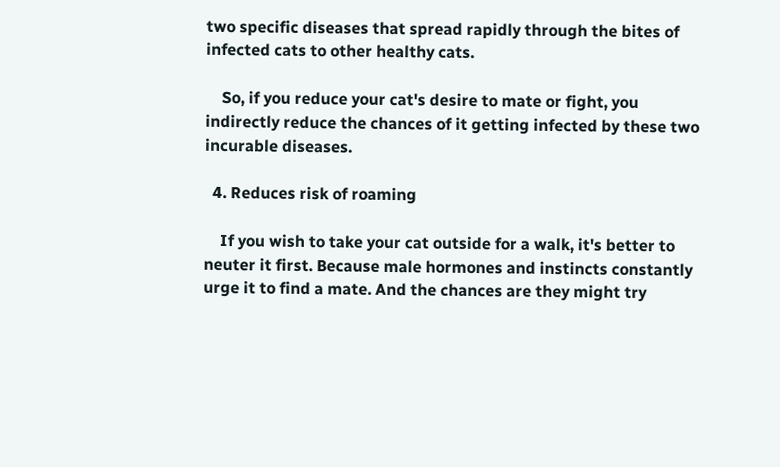two specific diseases that spread rapidly through the bites of infected cats to other healthy cats.

    So, if you reduce your cat's desire to mate or fight, you indirectly reduce the chances of it getting infected by these two incurable diseases.

  4. Reduces risk of roaming

    If you wish to take your cat outside for a walk, it's better to neuter it first. Because male hormones and instincts constantly urge it to find a mate. And the chances are they might try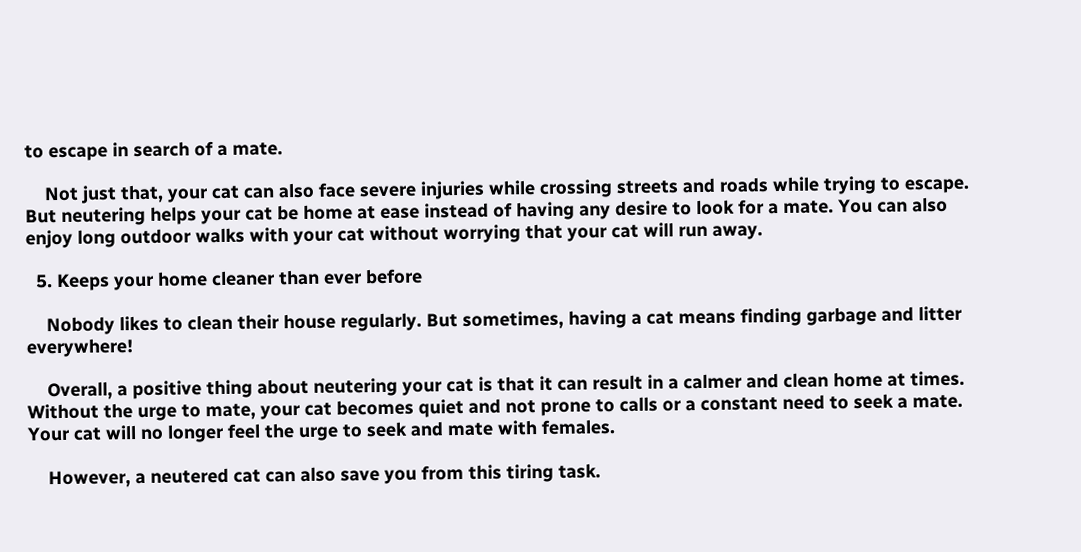to escape in search of a mate.

    Not just that, your cat can also face severe injuries while crossing streets and roads while trying to escape. But neutering helps your cat be home at ease instead of having any desire to look for a mate. You can also enjoy long outdoor walks with your cat without worrying that your cat will run away.

  5. Keeps your home cleaner than ever before

    Nobody likes to clean their house regularly. But sometimes, having a cat means finding garbage and litter everywhere!

    Overall, a positive thing about neutering your cat is that it can result in a calmer and clean home at times. Without the urge to mate, your cat becomes quiet and not prone to calls or a constant need to seek a mate. Your cat will no longer feel the urge to seek and mate with females.

    However, a neutered cat can also save you from this tiring task.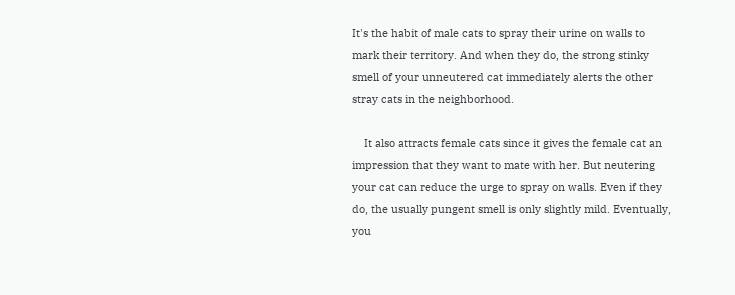It's the habit of male cats to spray their urine on walls to mark their territory. And when they do, the strong stinky smell of your unneutered cat immediately alerts the other stray cats in the neighborhood.

    It also attracts female cats since it gives the female cat an impression that they want to mate with her. But neutering your cat can reduce the urge to spray on walls. Even if they do, the usually pungent smell is only slightly mild. Eventually, you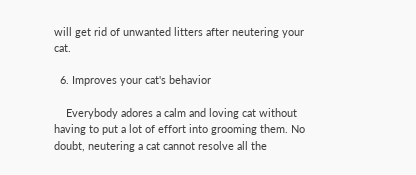will get rid of unwanted litters after neutering your cat.

  6. Improves your cat's behavior

    Everybody adores a calm and loving cat without having to put a lot of effort into grooming them. No doubt, neutering a cat cannot resolve all the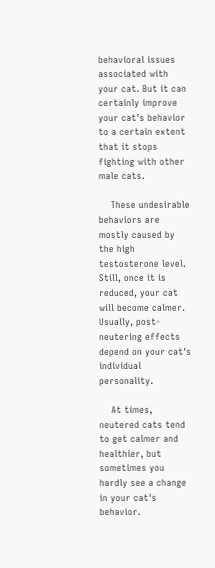behavioral issues associated with your cat. But it can certainly improve your cat's behavior to a certain extent that it stops fighting with other male cats.

    These undesirable behaviors are mostly caused by the high testosterone level. Still, once it is reduced, your cat will become calmer. Usually, post-neutering effects depend on your cat's individual personality.

    At times, neutered cats tend to get calmer and healthier, but sometimes you hardly see a change in your cat's behavior.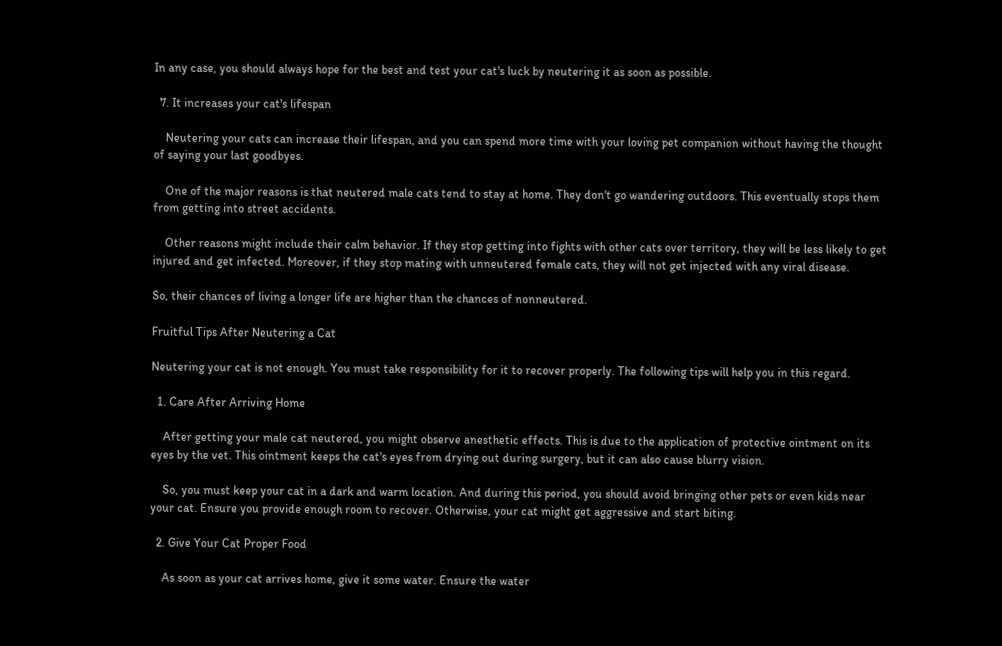In any case, you should always hope for the best and test your cat's luck by neutering it as soon as possible.

  7. It increases your cat's lifespan

    Neutering your cats can increase their lifespan, and you can spend more time with your loving pet companion without having the thought of saying your last goodbyes.

    One of the major reasons is that neutered male cats tend to stay at home. They don't go wandering outdoors. This eventually stops them from getting into street accidents.

    Other reasons might include their calm behavior. If they stop getting into fights with other cats over territory, they will be less likely to get injured and get infected. Moreover, if they stop mating with unneutered female cats, they will not get injected with any viral disease.

So, their chances of living a longer life are higher than the chances of nonneutered.

Fruitful Tips After Neutering a Cat

Neutering your cat is not enough. You must take responsibility for it to recover properly. The following tips will help you in this regard.

  1. Care After Arriving Home

    After getting your male cat neutered, you might observe anesthetic effects. This is due to the application of protective ointment on its eyes by the vet. This ointment keeps the cat's eyes from drying out during surgery, but it can also cause blurry vision.

    So, you must keep your cat in a dark and warm location. And during this period, you should avoid bringing other pets or even kids near your cat. Ensure you provide enough room to recover. Otherwise, your cat might get aggressive and start biting.

  2. Give Your Cat Proper Food

    As soon as your cat arrives home, give it some water. Ensure the water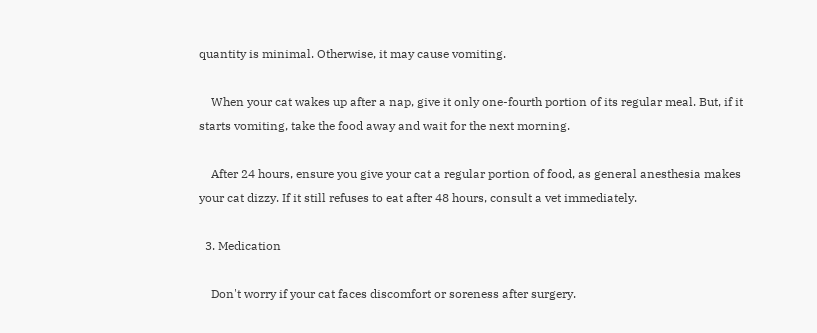quantity is minimal. Otherwise, it may cause vomiting.

    When your cat wakes up after a nap, give it only one-fourth portion of its regular meal. But, if it starts vomiting, take the food away and wait for the next morning.

    After 24 hours, ensure you give your cat a regular portion of food, as general anesthesia makes your cat dizzy. If it still refuses to eat after 48 hours, consult a vet immediately.

  3. Medication

    Don't worry if your cat faces discomfort or soreness after surgery.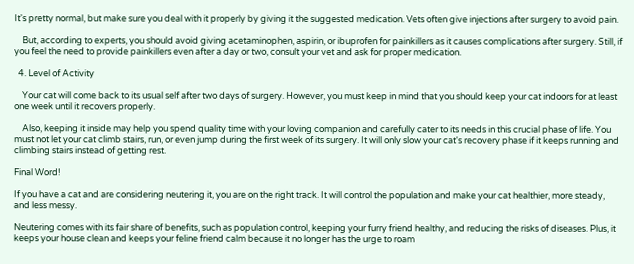It's pretty normal, but make sure you deal with it properly by giving it the suggested medication. Vets often give injections after surgery to avoid pain.

    But, according to experts, you should avoid giving acetaminophen, aspirin, or ibuprofen for painkillers as it causes complications after surgery. Still, if you feel the need to provide painkillers even after a day or two, consult your vet and ask for proper medication.

  4. Level of Activity

    Your cat will come back to its usual self after two days of surgery. However, you must keep in mind that you should keep your cat indoors for at least one week until it recovers properly.

    Also, keeping it inside may help you spend quality time with your loving companion and carefully cater to its needs in this crucial phase of life. You must not let your cat climb stairs, run, or even jump during the first week of its surgery. It will only slow your cat's recovery phase if it keeps running and climbing stairs instead of getting rest.

Final Word!

If you have a cat and are considering neutering it, you are on the right track. It will control the population and make your cat healthier, more steady, and less messy.

Neutering comes with its fair share of benefits, such as population control, keeping your furry friend healthy, and reducing the risks of diseases. Plus, it keeps your house clean and keeps your feline friend calm because it no longer has the urge to roam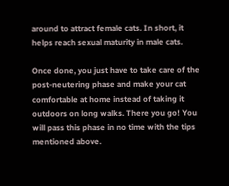around to attract female cats. In short, it helps reach sexual maturity in male cats.

Once done, you just have to take care of the post-neutering phase and make your cat comfortable at home instead of taking it outdoors on long walks. There you go! You will pass this phase in no time with the tips mentioned above.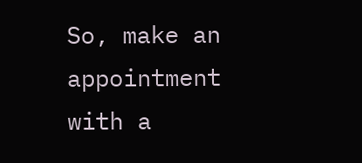So, make an appointment with a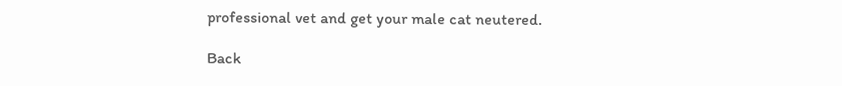professional vet and get your male cat neutered.

Back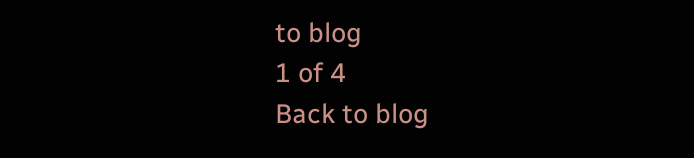to blog
1 of 4
Back to blog